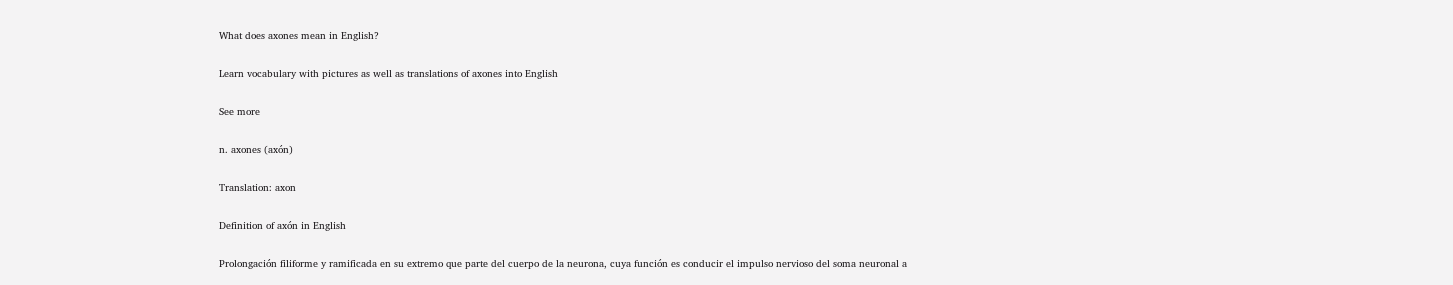What does axones mean in English?

Learn vocabulary with pictures as well as translations of axones into English

See more

n. axones (axón)

Translation: axon

Definition of axón in English

Prolongación filiforme y ramificada en su extremo que parte del cuerpo de la neurona, cuya función es conducir el impulso nervioso del soma neuronal a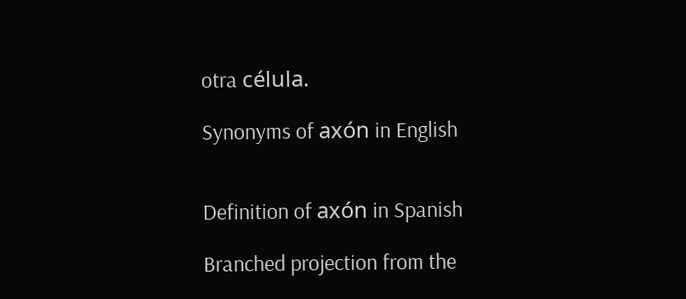otra célula.

Synonyms of axón in English


Definition of axón in Spanish

Branched projection from the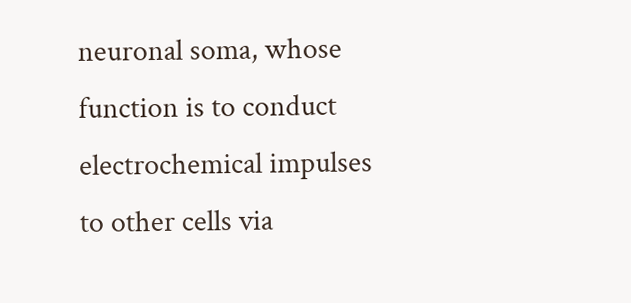neuronal soma, whose function is to conduct electrochemical impulses to other cells via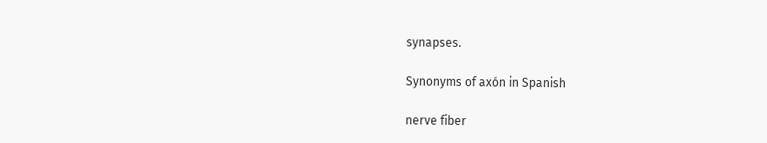synapses.

Synonyms of axón in Spanish

nerve fiber